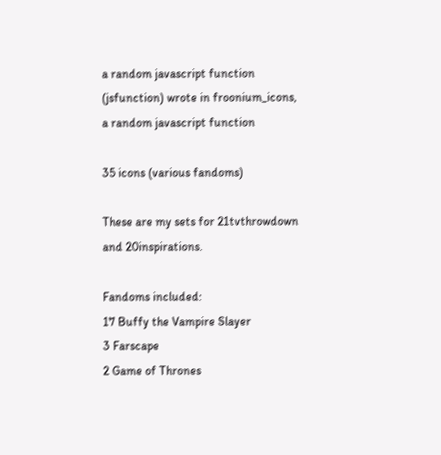a random javascript function (jsfunction) wrote in froonium_icons,
a random javascript function

35 icons (various fandoms)

These are my sets for 21tvthrowdown and 20inspirations.

Fandoms included:
17 Buffy the Vampire Slayer
3 Farscape
2 Game of Thrones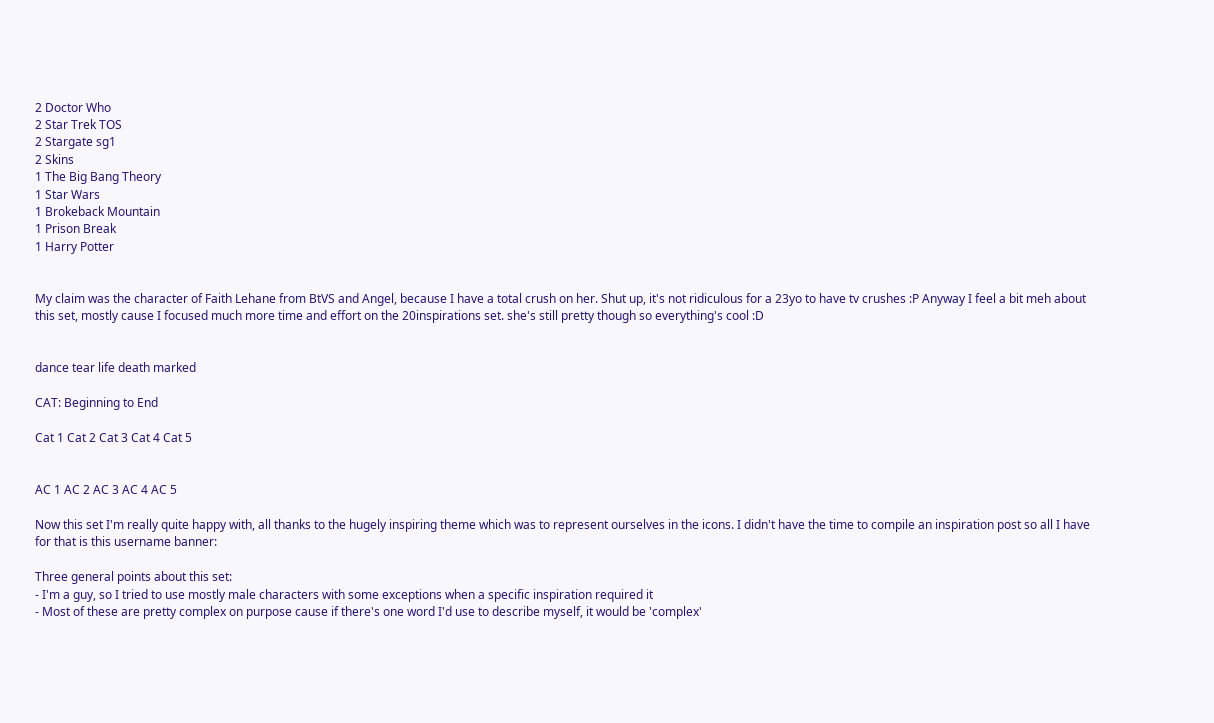2 Doctor Who
2 Star Trek TOS
2 Stargate sg1
2 Skins
1 The Big Bang Theory
1 Star Wars
1 Brokeback Mountain
1 Prison Break
1 Harry Potter


My claim was the character of Faith Lehane from BtVS and Angel, because I have a total crush on her. Shut up, it's not ridiculous for a 23yo to have tv crushes :P Anyway I feel a bit meh about this set, mostly cause I focused much more time and effort on the 20inspirations set. she's still pretty though so everything's cool :D


dance tear life death marked

CAT: Beginning to End

Cat 1 Cat 2 Cat 3 Cat 4 Cat 5


AC 1 AC 2 AC 3 AC 4 AC 5

Now this set I'm really quite happy with, all thanks to the hugely inspiring theme which was to represent ourselves in the icons. I didn't have the time to compile an inspiration post so all I have for that is this username banner:

Three general points about this set:
- I'm a guy, so I tried to use mostly male characters with some exceptions when a specific inspiration required it
- Most of these are pretty complex on purpose cause if there's one word I'd use to describe myself, it would be 'complex'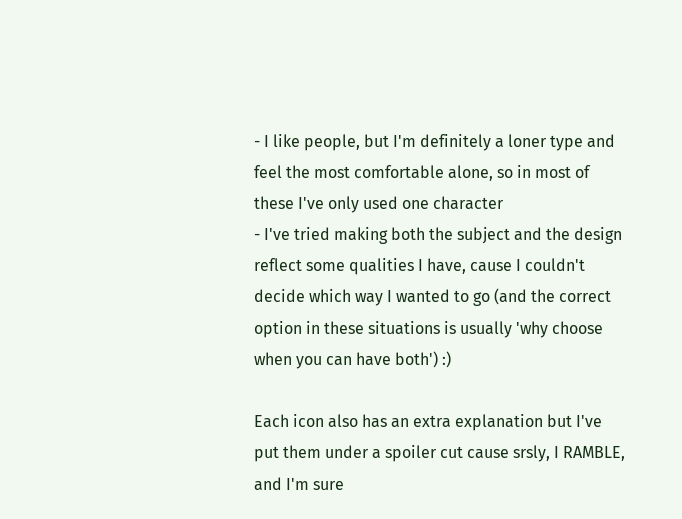- I like people, but I'm definitely a loner type and feel the most comfortable alone, so in most of these I've only used one character
- I've tried making both the subject and the design reflect some qualities I have, cause I couldn't decide which way I wanted to go (and the correct option in these situations is usually 'why choose when you can have both') :)

Each icon also has an extra explanation but I've put them under a spoiler cut cause srsly, I RAMBLE, and I'm sure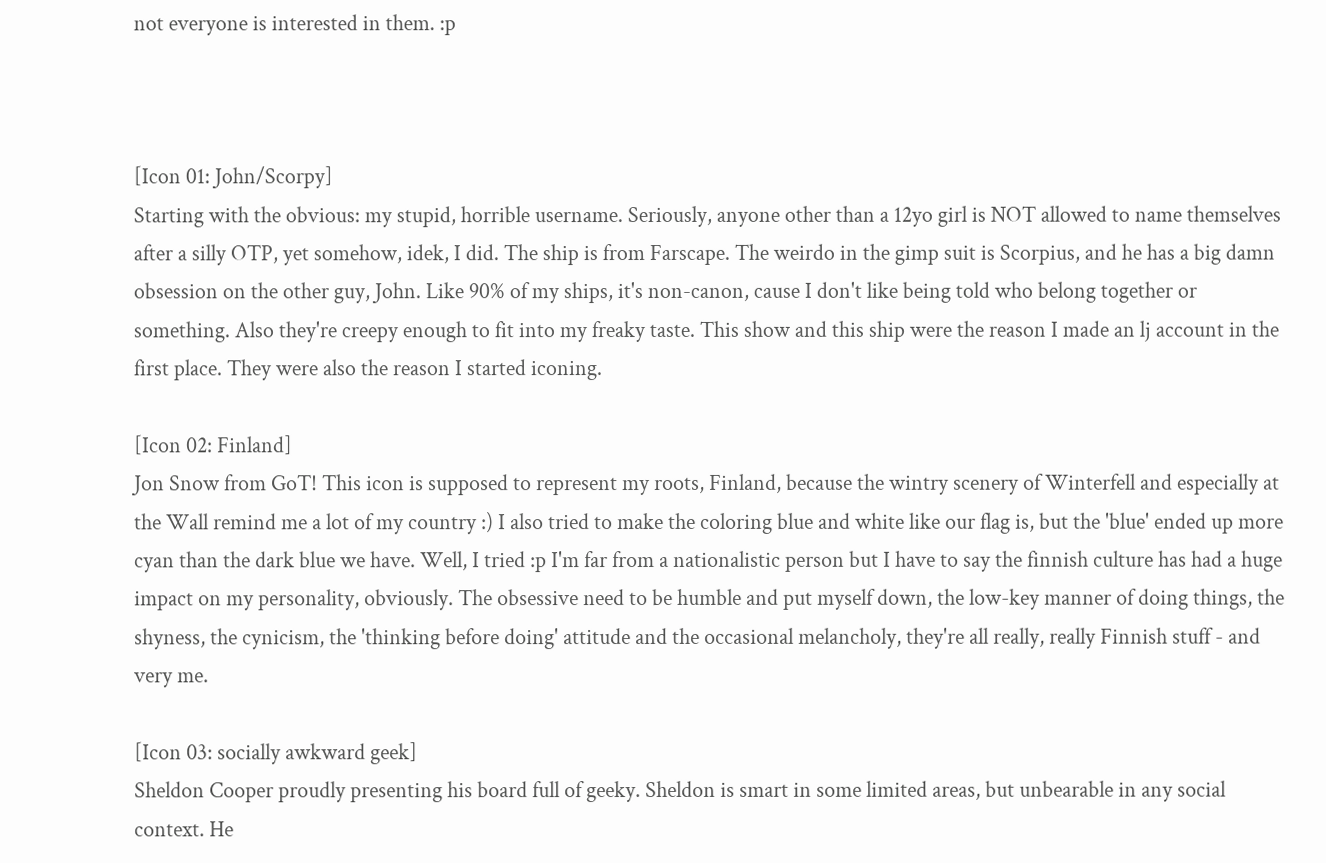not everyone is interested in them. :p



[Icon 01: John/Scorpy]
Starting with the obvious: my stupid, horrible username. Seriously, anyone other than a 12yo girl is NOT allowed to name themselves after a silly OTP, yet somehow, idek, I did. The ship is from Farscape. The weirdo in the gimp suit is Scorpius, and he has a big damn obsession on the other guy, John. Like 90% of my ships, it's non-canon, cause I don't like being told who belong together or something. Also they're creepy enough to fit into my freaky taste. This show and this ship were the reason I made an lj account in the first place. They were also the reason I started iconing.

[Icon 02: Finland]
Jon Snow from GoT! This icon is supposed to represent my roots, Finland, because the wintry scenery of Winterfell and especially at the Wall remind me a lot of my country :) I also tried to make the coloring blue and white like our flag is, but the 'blue' ended up more cyan than the dark blue we have. Well, I tried :p I'm far from a nationalistic person but I have to say the finnish culture has had a huge impact on my personality, obviously. The obsessive need to be humble and put myself down, the low-key manner of doing things, the shyness, the cynicism, the 'thinking before doing' attitude and the occasional melancholy, they're all really, really Finnish stuff - and very me.

[Icon 03: socially awkward geek]
Sheldon Cooper proudly presenting his board full of geeky. Sheldon is smart in some limited areas, but unbearable in any social context. He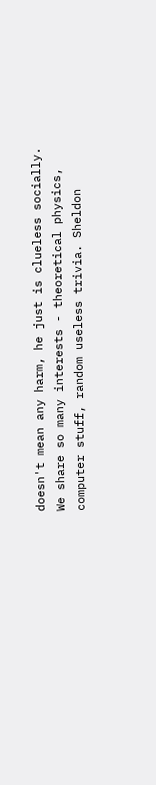doesn't mean any harm, he just is clueless socially. We share so many interests - theoretical physics, computer stuff, random useless trivia. Sheldon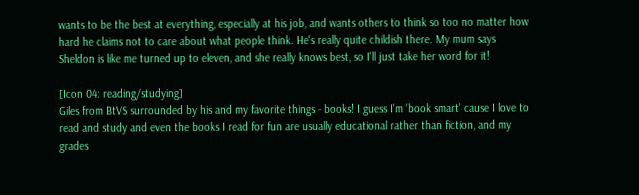wants to be the best at everything, especially at his job, and wants others to think so too no matter how hard he claims not to care about what people think. He's really quite childish there. My mum says Sheldon is like me turned up to eleven, and she really knows best, so I'll just take her word for it!

[Icon 04: reading/studying]
Giles from BtVS surrounded by his and my favorite things - books! I guess I'm 'book smart' cause I love to read and study and even the books I read for fun are usually educational rather than fiction, and my grades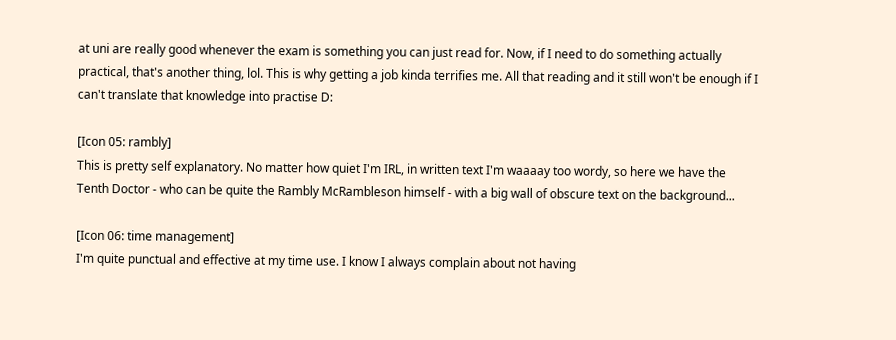at uni are really good whenever the exam is something you can just read for. Now, if I need to do something actually practical, that's another thing, lol. This is why getting a job kinda terrifies me. All that reading and it still won't be enough if I can't translate that knowledge into practise D:

[Icon 05: rambly]
This is pretty self explanatory. No matter how quiet I'm IRL, in written text I'm waaaay too wordy, so here we have the Tenth Doctor - who can be quite the Rambly McRambleson himself - with a big wall of obscure text on the background...

[Icon 06: time management]
I'm quite punctual and effective at my time use. I know I always complain about not having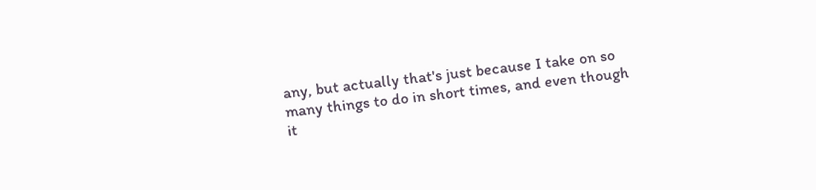any, but actually that's just because I take on so many things to do in short times, and even though it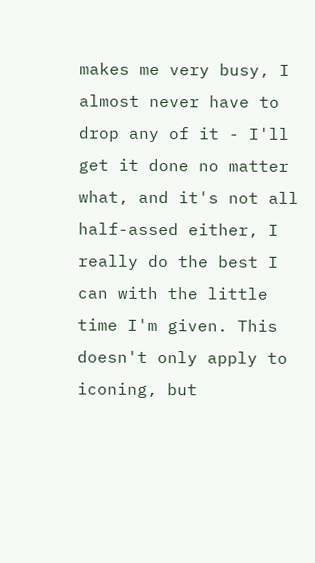makes me very busy, I almost never have to drop any of it - I'll get it done no matter what, and it's not all half-assed either, I really do the best I can with the little time I'm given. This doesn't only apply to iconing, but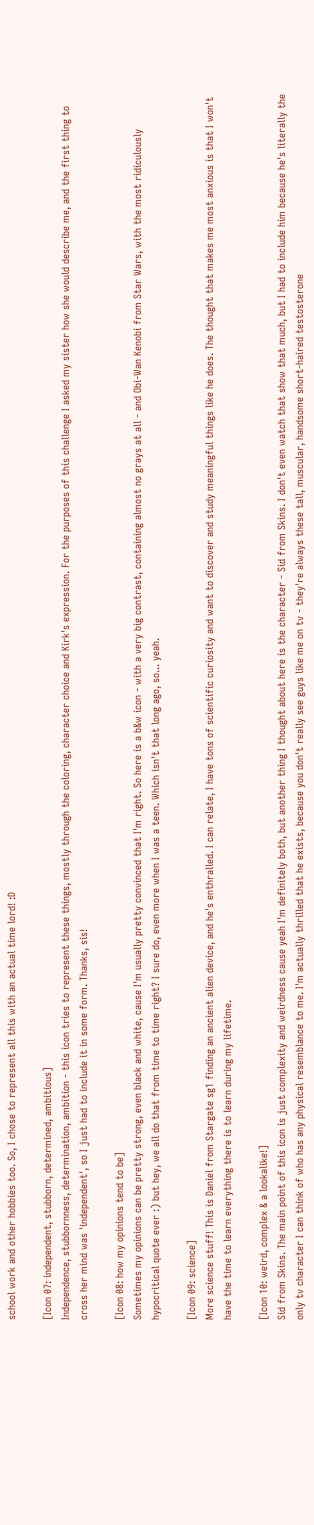school work and other hobbies too. So, I chose to represent all this with an actual time lord! :D

[Icon 07: independent, stubborn, determined, ambitious]
Independence, stubbornness, determination, ambition - this icon tries to represent these things, mostly through the coloring, character choice and Kirk's expression. For the purposes of this challenge I asked my sister how she would describe me, and the first thing to cross her mind was 'independent', so I just had to include it in some form. Thanks, sis!

[Icon 08: how my opinions tend to be]
Sometimes my opinions can be pretty strong, even black and white, cause I'm usually pretty convinced that I'm right. So here is a b&w icon - with a very big contrast, containing almost no grays at all - and Obi-Wan Kenobi from Star Wars, with the most ridiculously hypocritical quote ever :) but hey, we all do that from time to time right? I sure do, even more when I was a teen. Which isn't that long ago, so... yeah.

[Icon 09: science]
More science stuff! This is Daniel from Stargate sg1 finding an ancient alien device, and he's enthralled. I can relate, I have tons of scientific curiosity and want to discover and study meaningful things like he does. The thought that makes me most anxious is that I won't have the time to learn everything there is to learn during my lifetime.

[Icon 10: weird, complex & a lookalike!]
Sid from Skins. The main point of this icon is just complexity and weirdness cause yeah I'm definitely both, but another thing I thought about here is the character - Sid from Skins. I don't even watch that show that much, but I had to include him because he's literally the only tv character I can think of who has any physical resemblance to me. I'm actually thrilled that he exists, because you don't really see guys like me on tv - they're always these tall, muscular, handsome short-haired testosterone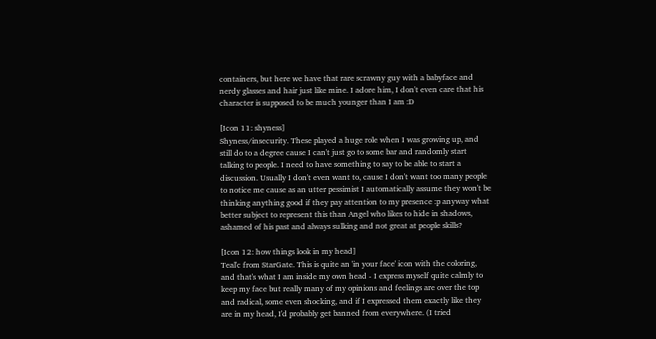containers, but here we have that rare scrawny guy with a babyface and nerdy glasses and hair just like mine. I adore him, I don't even care that his character is supposed to be much younger than I am :D

[Icon 11: shyness]
Shyness/insecurity. These played a huge role when I was growing up, and still do to a degree cause I can't just go to some bar and randomly start talking to people. I need to have something to say to be able to start a discussion. Usually I don't even want to, cause I don't want too many people to notice me cause as an utter pessimist I automatically assume they won't be thinking anything good if they pay attention to my presence :p anyway what better subject to represent this than Angel who likes to hide in shadows, ashamed of his past and always sulking and not great at people skills?

[Icon 12: how things look in my head]
Teal'c from StarGate. This is quite an 'in your face' icon with the coloring, and that's what I am inside my own head - I express myself quite calmly to keep my face but really many of my opinions and feelings are over the top and radical, some even shocking, and if I expressed them exactly like they are in my head, I'd probably get banned from everywhere. (I tried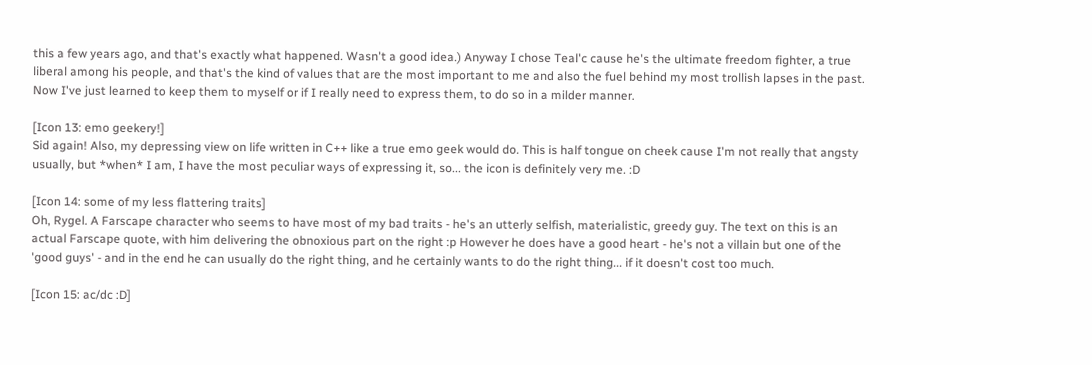this a few years ago, and that's exactly what happened. Wasn't a good idea.) Anyway I chose Teal'c cause he's the ultimate freedom fighter, a true liberal among his people, and that's the kind of values that are the most important to me and also the fuel behind my most trollish lapses in the past. Now I've just learned to keep them to myself or if I really need to express them, to do so in a milder manner.

[Icon 13: emo geekery!]
Sid again! Also, my depressing view on life written in C++ like a true emo geek would do. This is half tongue on cheek cause I'm not really that angsty usually, but *when* I am, I have the most peculiar ways of expressing it, so... the icon is definitely very me. :D

[Icon 14: some of my less flattering traits]
Oh, Rygel. A Farscape character who seems to have most of my bad traits - he's an utterly selfish, materialistic, greedy guy. The text on this is an actual Farscape quote, with him delivering the obnoxious part on the right :p However he does have a good heart - he's not a villain but one of the 'good guys' - and in the end he can usually do the right thing, and he certainly wants to do the right thing... if it doesn't cost too much.

[Icon 15: ac/dc :D]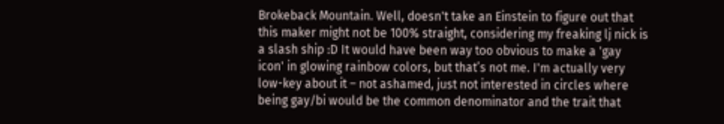Brokeback Mountain. Well, doesn't take an Einstein to figure out that this maker might not be 100% straight, considering my freaking lj nick is a slash ship :D It would have been way too obvious to make a 'gay icon' in glowing rainbow colors, but that’s not me. I'm actually very low-key about it – not ashamed, just not interested in circles where being gay/bi would be the common denominator and the trait that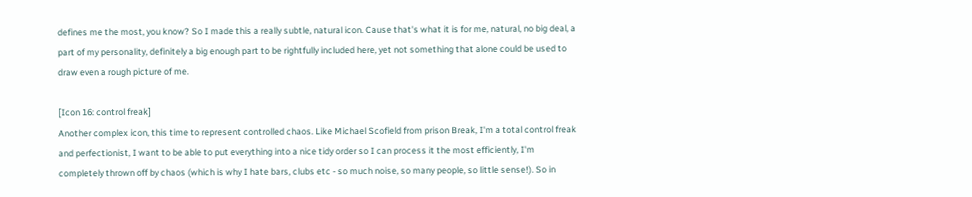defines me the most, you know? So I made this a really subtle, natural icon. Cause that's what it is for me, natural, no big deal, a part of my personality, definitely a big enough part to be rightfully included here, yet not something that alone could be used to draw even a rough picture of me.

[Icon 16: control freak]
Another complex icon, this time to represent controlled chaos. Like Michael Scofield from prison Break, I'm a total control freak and perfectionist, I want to be able to put everything into a nice tidy order so I can process it the most efficiently, I'm completely thrown off by chaos (which is why I hate bars, clubs etc - so much noise, so many people, so little sense!). So in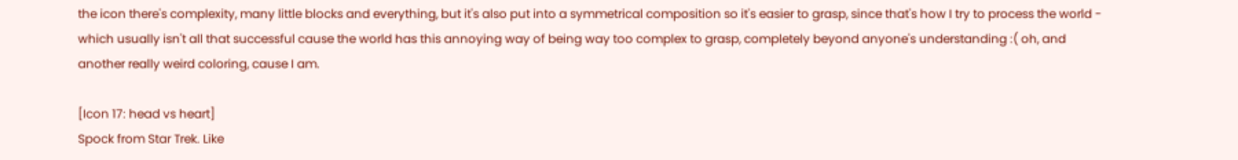the icon there's complexity, many little blocks and everything, but it's also put into a symmetrical composition so it's easier to grasp, since that's how I try to process the world - which usually isn't all that successful cause the world has this annoying way of being way too complex to grasp, completely beyond anyone's understanding :( oh, and another really weird coloring, cause I am.

[Icon 17: head vs heart]
Spock from Star Trek. Like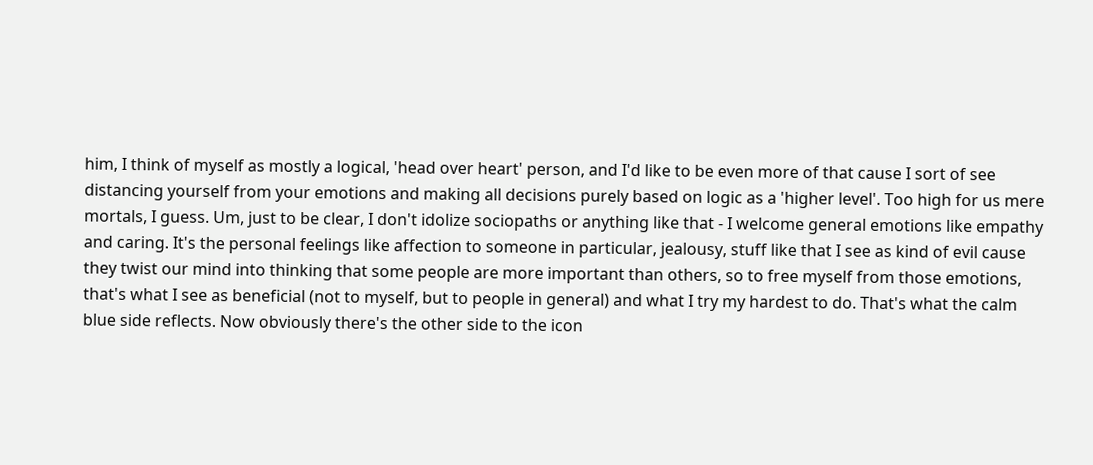him, I think of myself as mostly a logical, 'head over heart' person, and I'd like to be even more of that cause I sort of see distancing yourself from your emotions and making all decisions purely based on logic as a 'higher level'. Too high for us mere mortals, I guess. Um, just to be clear, I don't idolize sociopaths or anything like that - I welcome general emotions like empathy and caring. It's the personal feelings like affection to someone in particular, jealousy, stuff like that I see as kind of evil cause they twist our mind into thinking that some people are more important than others, so to free myself from those emotions, that's what I see as beneficial (not to myself, but to people in general) and what I try my hardest to do. That's what the calm blue side reflects. Now obviously there's the other side to the icon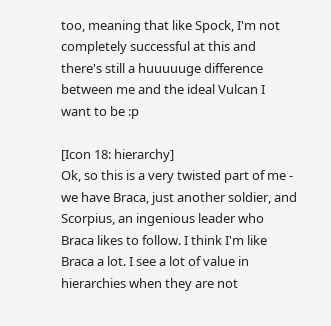too, meaning that like Spock, I'm not completely successful at this and there's still a huuuuuge difference between me and the ideal Vulcan I want to be :p

[Icon 18: hierarchy]
Ok, so this is a very twisted part of me - we have Braca, just another soldier, and Scorpius, an ingenious leader who Braca likes to follow. I think I'm like Braca a lot. I see a lot of value in hierarchies when they are not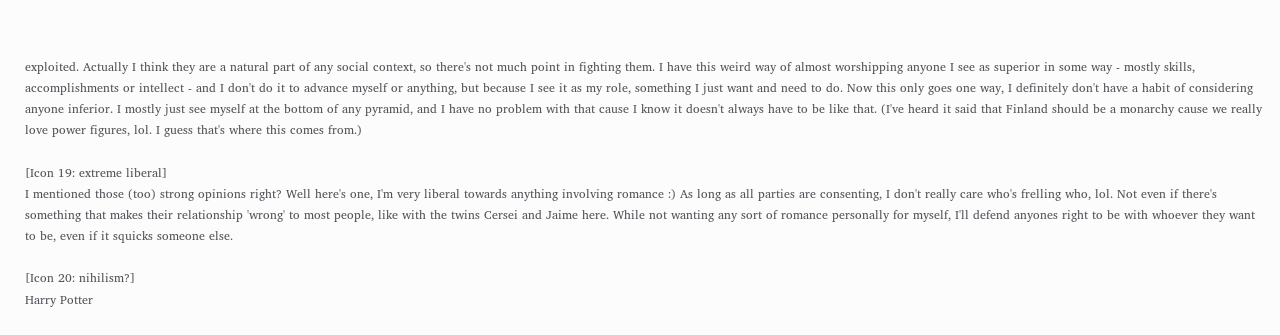exploited. Actually I think they are a natural part of any social context, so there's not much point in fighting them. I have this weird way of almost worshipping anyone I see as superior in some way - mostly skills, accomplishments or intellect - and I don't do it to advance myself or anything, but because I see it as my role, something I just want and need to do. Now this only goes one way, I definitely don't have a habit of considering anyone inferior. I mostly just see myself at the bottom of any pyramid, and I have no problem with that cause I know it doesn't always have to be like that. (I've heard it said that Finland should be a monarchy cause we really love power figures, lol. I guess that's where this comes from.)

[Icon 19: extreme liberal]
I mentioned those (too) strong opinions right? Well here's one, I'm very liberal towards anything involving romance :) As long as all parties are consenting, I don't really care who's frelling who, lol. Not even if there's something that makes their relationship 'wrong' to most people, like with the twins Cersei and Jaime here. While not wanting any sort of romance personally for myself, I'll defend anyones right to be with whoever they want to be, even if it squicks someone else.

[Icon 20: nihilism?]
Harry Potter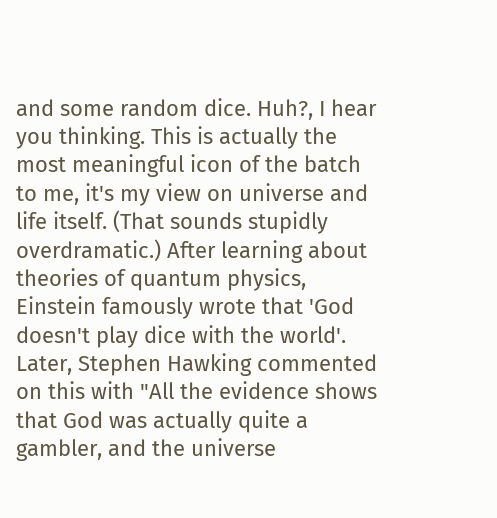and some random dice. Huh?, I hear you thinking. This is actually the most meaningful icon of the batch to me, it's my view on universe and life itself. (That sounds stupidly overdramatic.) After learning about theories of quantum physics, Einstein famously wrote that 'God doesn't play dice with the world'. Later, Stephen Hawking commented on this with "All the evidence shows that God was actually quite a gambler, and the universe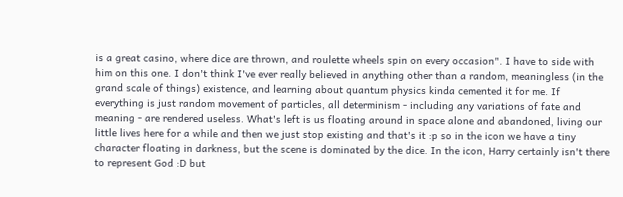is a great casino, where dice are thrown, and roulette wheels spin on every occasion". I have to side with him on this one. I don't think I've ever really believed in anything other than a random, meaningless (in the grand scale of things) existence, and learning about quantum physics kinda cemented it for me. If everything is just random movement of particles, all determinism - including any variations of fate and meaning - are rendered useless. What's left is us floating around in space alone and abandoned, living our little lives here for a while and then we just stop existing and that's it :p so in the icon we have a tiny character floating in darkness, but the scene is dominated by the dice. In the icon, Harry certainly isn't there to represent God :D but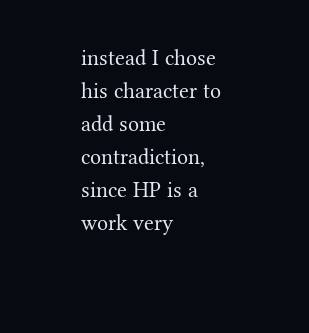instead I chose his character to add some contradiction, since HP is a work very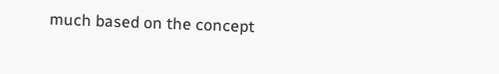much based on the concept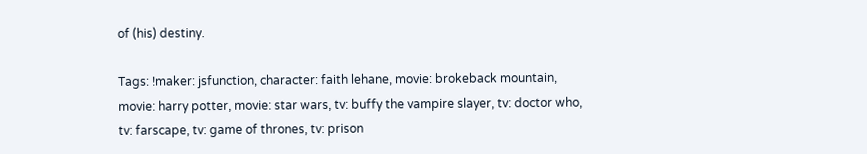of (his) destiny.

Tags: !maker: jsfunction, character: faith lehane, movie: brokeback mountain, movie: harry potter, movie: star wars, tv: buffy the vampire slayer, tv: doctor who, tv: farscape, tv: game of thrones, tv: prison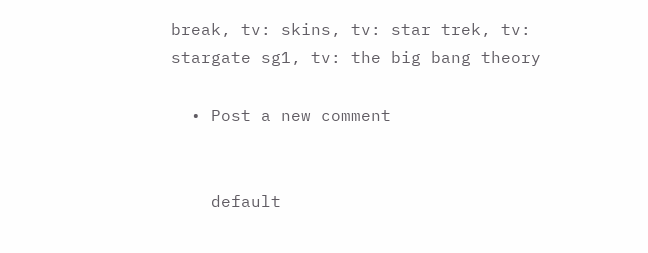break, tv: skins, tv: star trek, tv: stargate sg1, tv: the big bang theory

  • Post a new comment


    default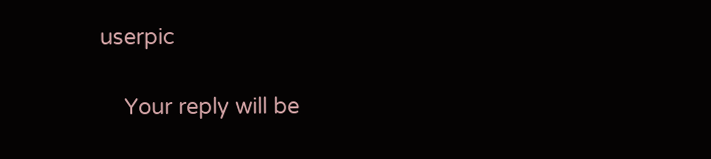userpic

    Your reply will be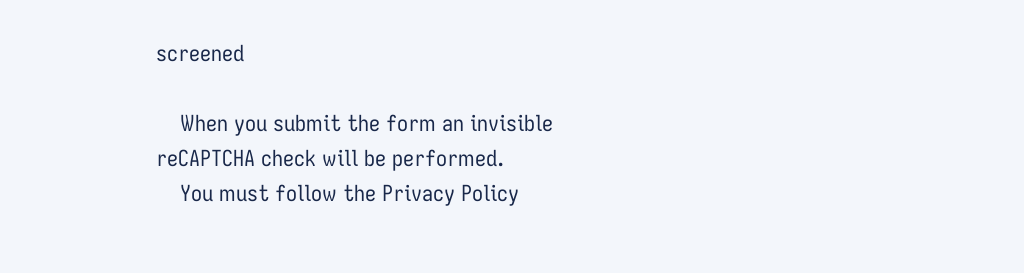screened

    When you submit the form an invisible reCAPTCHA check will be performed.
    You must follow the Privacy Policy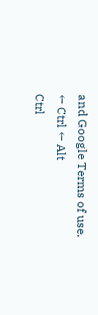and Google Terms of use.
← Ctrl ← Alt
Ctrl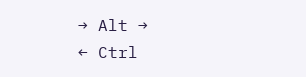→ Alt →
← Ctrl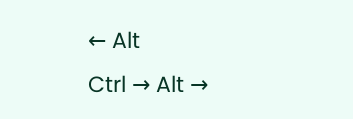← Alt
Ctrl → Alt →